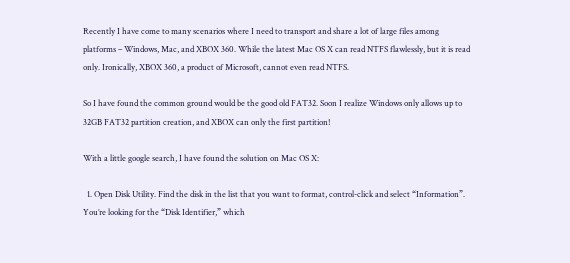Recently I have come to many scenarios where I need to transport and share a lot of large files among platforms – Windows, Mac, and XBOX 360. While the latest Mac OS X can read NTFS flawlessly, but it is read only. Ironically, XBOX 360, a product of Microsoft, cannot even read NTFS.

So I have found the common ground would be the good old FAT32. Soon I realize Windows only allows up to 32GB FAT32 partition creation, and XBOX can only the first partition!

With a little google search, I have found the solution on Mac OS X:

  1. Open Disk Utility. Find the disk in the list that you want to format, control-click and select “Information”. You’re looking for the “Disk Identifier,” which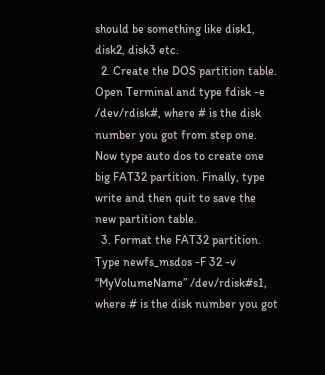should be something like disk1, disk2, disk3 etc.
  2. Create the DOS partition table. Open Terminal and type fdisk -e /dev/rdisk#, where # is the disk number you got from step one. Now type auto dos to create one big FAT32 partition. Finally, type write and then quit to save the new partition table.
  3. Format the FAT32 partition. Type newfs_msdos -F 32 -v “MyVolumeName” /dev/rdisk#s1, where # is the disk number you got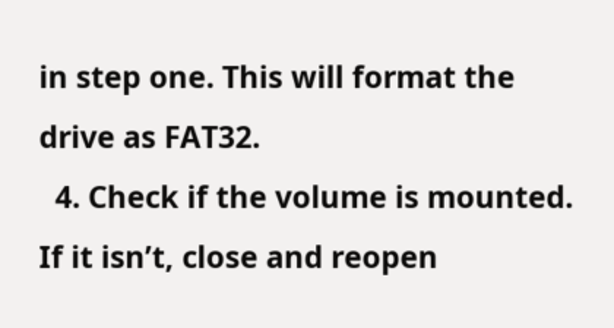in step one. This will format the drive as FAT32.
  4. Check if the volume is mounted. If it isn’t, close and reopen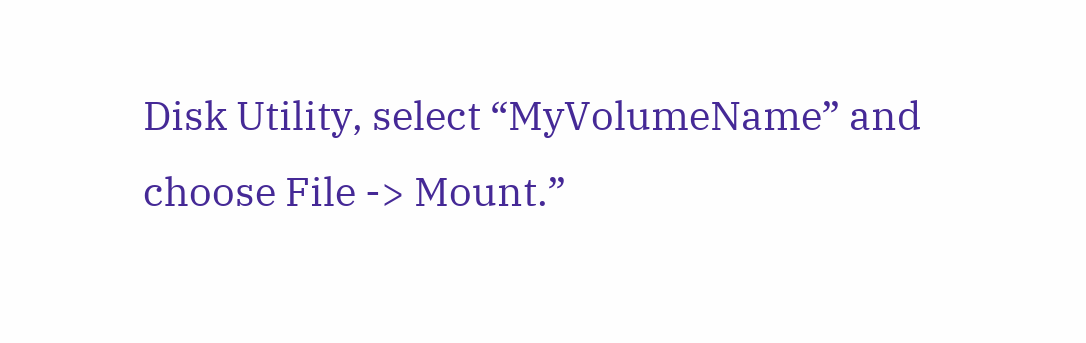Disk Utility, select “MyVolumeName” and choose File -> Mount.”